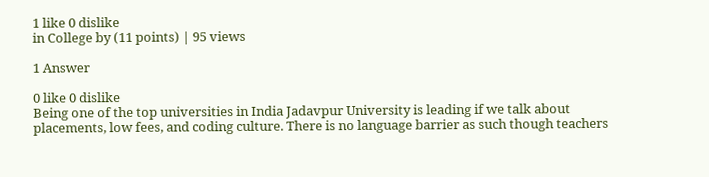1 like 0 dislike
in College by (11 points) | 95 views

1 Answer

0 like 0 dislike
Being one of the top universities in India Jadavpur University is leading if we talk about placements, low fees, and coding culture. There is no language barrier as such though teachers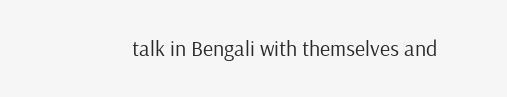talk in Bengali with themselves and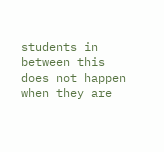students in between this does not happen when they are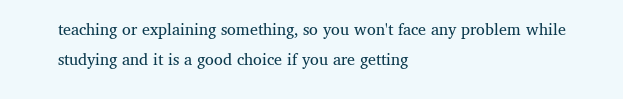teaching or explaining something, so you won't face any problem while studying and it is a good choice if you are getting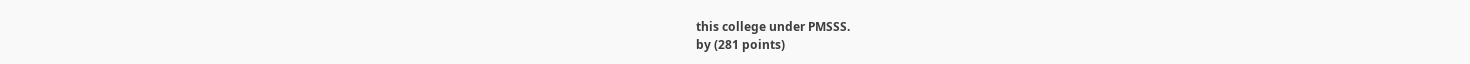this college under PMSSS.
by (281 points)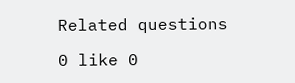Related questions

0 like 0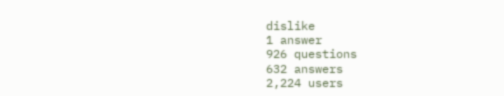dislike
1 answer
926 questions
632 answers
2,224 users